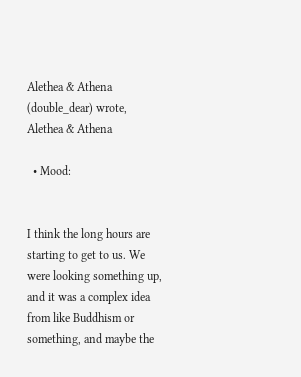Alethea & Athena (double_dear) wrote,
Alethea & Athena

  • Mood:


I think the long hours are starting to get to us. We were looking something up, and it was a complex idea from like Buddhism or something, and maybe the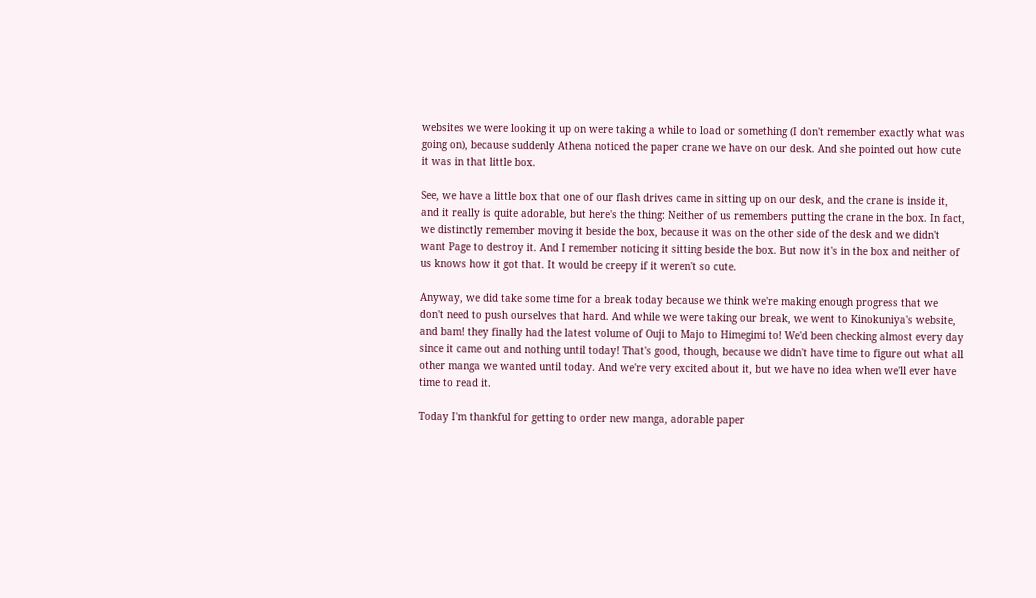websites we were looking it up on were taking a while to load or something (I don't remember exactly what was going on), because suddenly Athena noticed the paper crane we have on our desk. And she pointed out how cute it was in that little box.

See, we have a little box that one of our flash drives came in sitting up on our desk, and the crane is inside it, and it really is quite adorable, but here's the thing: Neither of us remembers putting the crane in the box. In fact, we distinctly remember moving it beside the box, because it was on the other side of the desk and we didn't want Page to destroy it. And I remember noticing it sitting beside the box. But now it's in the box and neither of us knows how it got that. It would be creepy if it weren't so cute.

Anyway, we did take some time for a break today because we think we're making enough progress that we don't need to push ourselves that hard. And while we were taking our break, we went to Kinokuniya's website, and bam! they finally had the latest volume of Ouji to Majo to Himegimi to! We'd been checking almost every day since it came out and nothing until today! That's good, though, because we didn't have time to figure out what all other manga we wanted until today. And we're very excited about it, but we have no idea when we'll ever have time to read it.

Today I'm thankful for getting to order new manga, adorable paper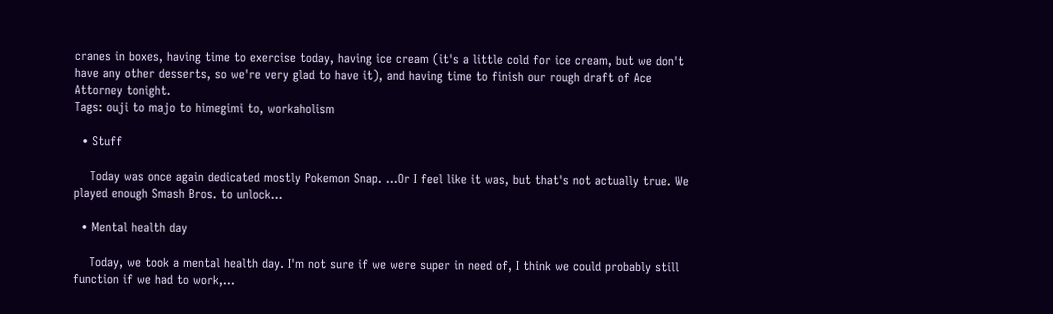cranes in boxes, having time to exercise today, having ice cream (it's a little cold for ice cream, but we don't have any other desserts, so we're very glad to have it), and having time to finish our rough draft of Ace Attorney tonight.
Tags: ouji to majo to himegimi to, workaholism

  • Stuff

    Today was once again dedicated mostly Pokemon Snap. ...Or I feel like it was, but that's not actually true. We played enough Smash Bros. to unlock…

  • Mental health day

    Today, we took a mental health day. I'm not sure if we were super in need of, I think we could probably still function if we had to work,…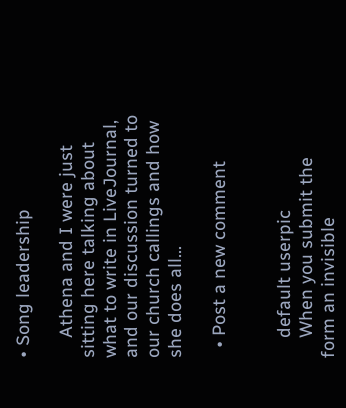• Song leadership

    Athena and I were just sitting here talking about what to write in LiveJournal, and our discussion turned to our church callings and how she does all…

  • Post a new comment


    default userpic
    When you submit the form an invisible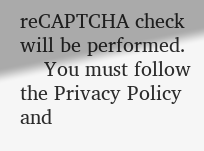reCAPTCHA check will be performed.
    You must follow the Privacy Policy and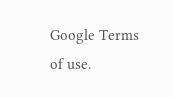Google Terms of use.